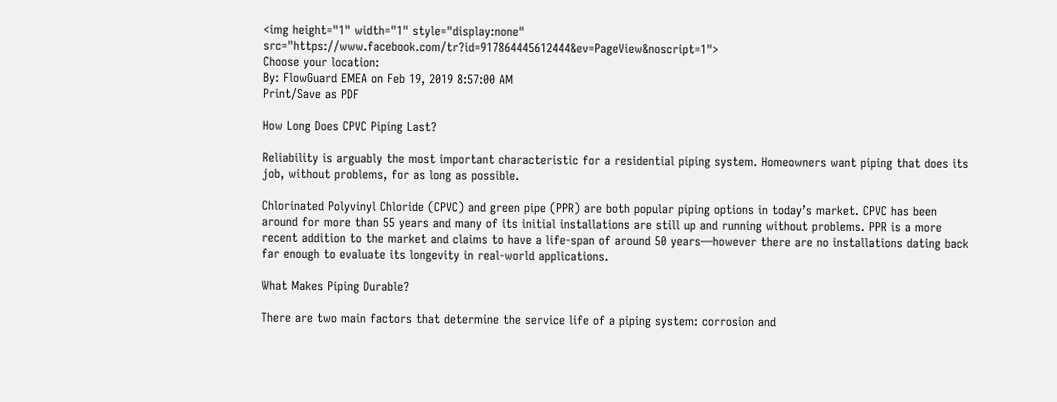<img height="1" width="1" style="display:none" src="https://www.facebook.com/tr?id=917864445612444&ev=PageView&noscript=1">
Choose your location:
By: FlowGuard EMEA on Feb 19, 2019 8:57:00 AM
Print/Save as PDF

How Long Does CPVC Piping Last?

Reliability is arguably the most important characteristic for a residential piping system. Homeowners want piping that does its job, without problems, for as long as possible.

Chlorinated Polyvinyl Chloride (CPVC) and green pipe (PPR) are both popular piping options in today’s market. CPVC has been around for more than 55 years and many of its initial installations are still up and running without problems. PPR is a more recent addition to the market and claims to have a life-span of around 50 years―however there are no installations dating back far enough to evaluate its longevity in real-world applications.

What Makes Piping Durable?

There are two main factors that determine the service life of a piping system: corrosion and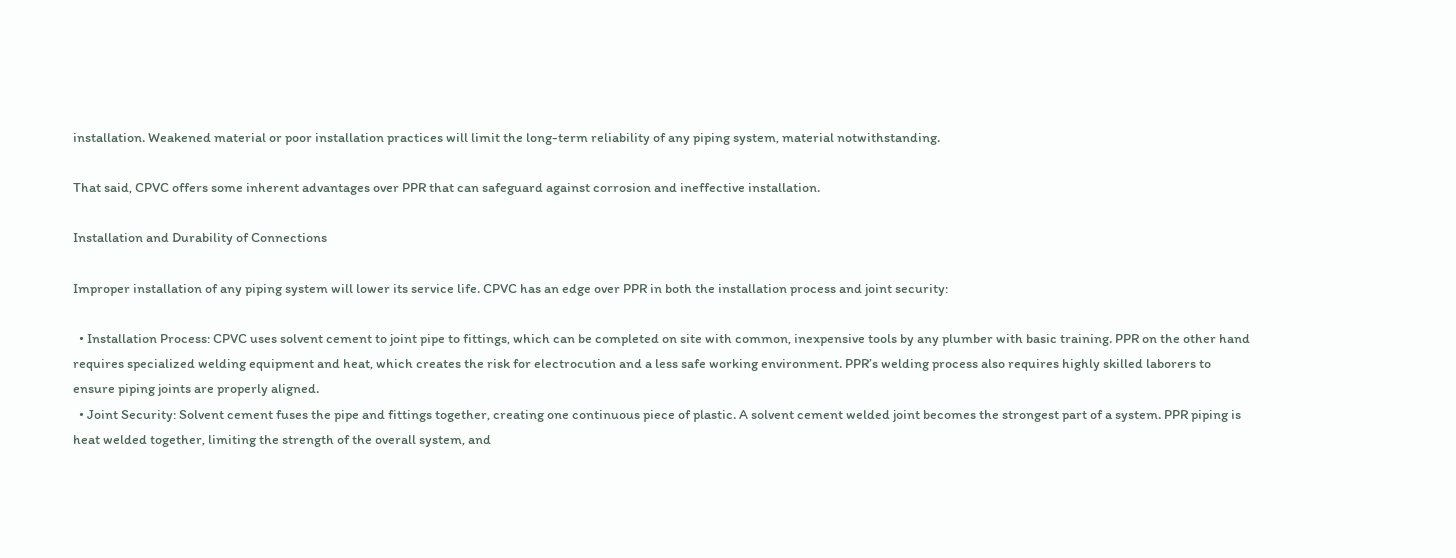installation. Weakened material or poor installation practices will limit the long-term reliability of any piping system, material notwithstanding.

That said, CPVC offers some inherent advantages over PPR that can safeguard against corrosion and ineffective installation.

Installation and Durability of Connections

Improper installation of any piping system will lower its service life. CPVC has an edge over PPR in both the installation process and joint security:

  • Installation Process: CPVC uses solvent cement to joint pipe to fittings, which can be completed on site with common, inexpensive tools by any plumber with basic training. PPR on the other hand requires specialized welding equipment and heat, which creates the risk for electrocution and a less safe working environment. PPR’s welding process also requires highly skilled laborers to ensure piping joints are properly aligned.
  • Joint Security: Solvent cement fuses the pipe and fittings together, creating one continuous piece of plastic. A solvent cement welded joint becomes the strongest part of a system. PPR piping is heat welded together, limiting the strength of the overall system, and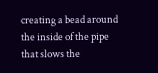creating a bead around the inside of the pipe that slows the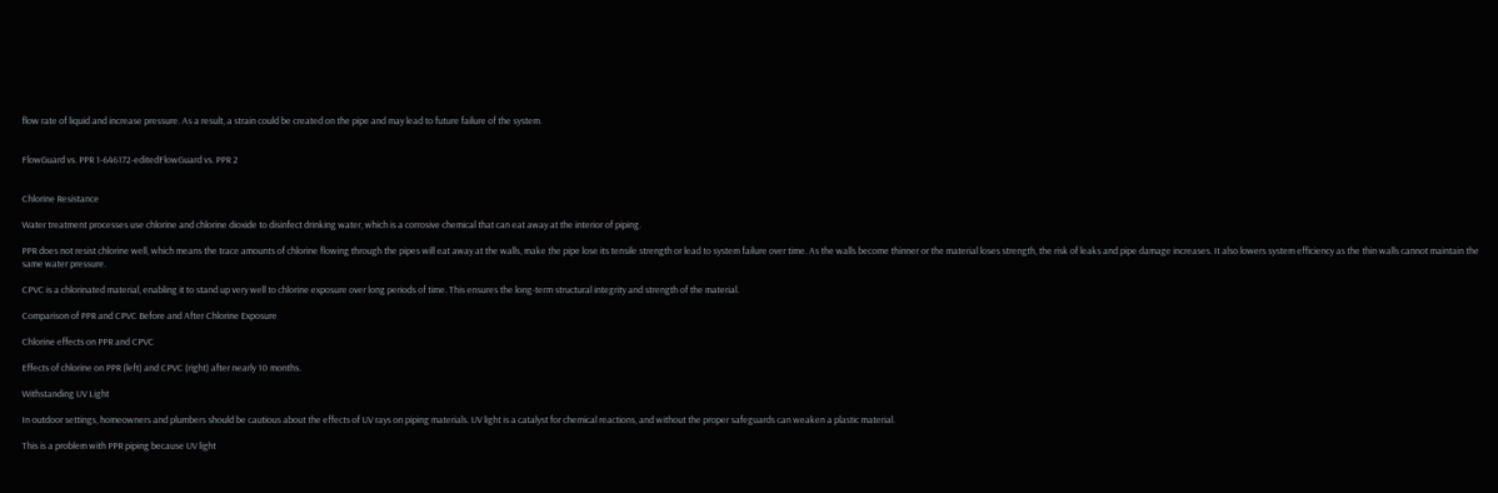flow rate of liquid and increase pressure. As a result, a strain could be created on the pipe and may lead to future failure of the system.


FlowGuard vs. PPR 1-646172-editedFlowGuard vs. PPR 2


Chlorine Resistance

Water treatment processes use chlorine and chlorine dioxide to disinfect drinking water, which is a corrosive chemical that can eat away at the interior of piping.

PPR does not resist chlorine well, which means the trace amounts of chlorine flowing through the pipes will eat away at the walls, make the pipe lose its tensile strength or lead to system failure over time. As the walls become thinner or the material loses strength, the risk of leaks and pipe damage increases. It also lowers system efficiency as the thin walls cannot maintain the same water pressure.

CPVC is a chlorinated material, enabling it to stand up very well to chlorine exposure over long periods of time. This ensures the long-term structural integrity and strength of the material.

Comparison of PPR and CPVC Before and After Chlorine Exposure

Chlorine effects on PPR and CPVC

Effects of chlorine on PPR (left) and CPVC (right) after nearly 10 months.

Withstanding UV Light

In outdoor settings, homeowners and plumbers should be cautious about the effects of UV rays on piping materials. UV light is a catalyst for chemical reactions, and without the proper safeguards can weaken a plastic material.

This is a problem with PPR piping because UV light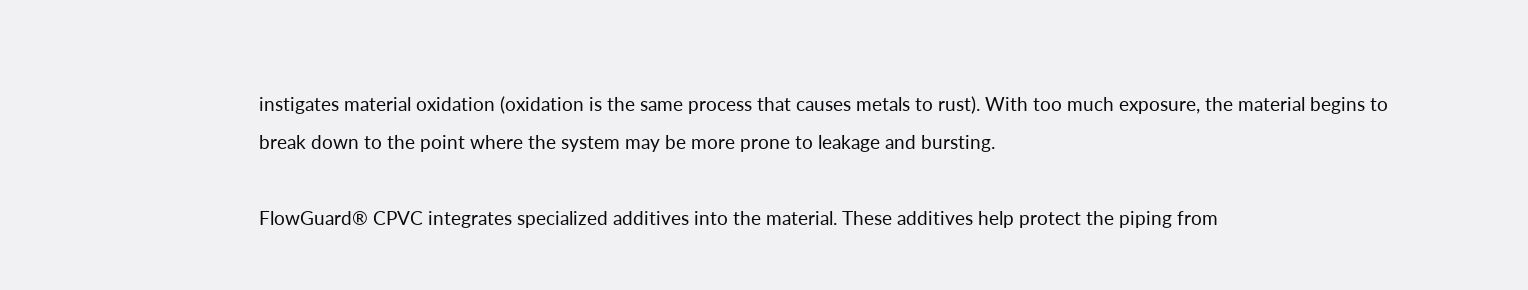instigates material oxidation (oxidation is the same process that causes metals to rust). With too much exposure, the material begins to break down to the point where the system may be more prone to leakage and bursting.

FlowGuard® CPVC integrates specialized additives into the material. These additives help protect the piping from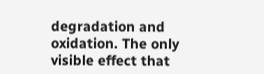degradation and oxidation. The only visible effect that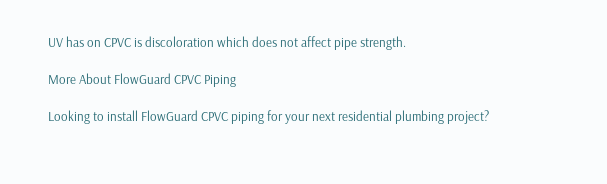UV has on CPVC is discoloration which does not affect pipe strength.

More About FlowGuard CPVC Piping

Looking to install FlowGuard CPVC piping for your next residential plumbing project?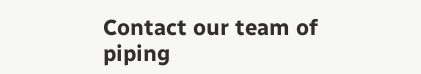Contact our team of piping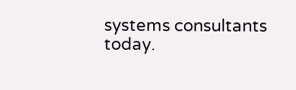systems consultants today.